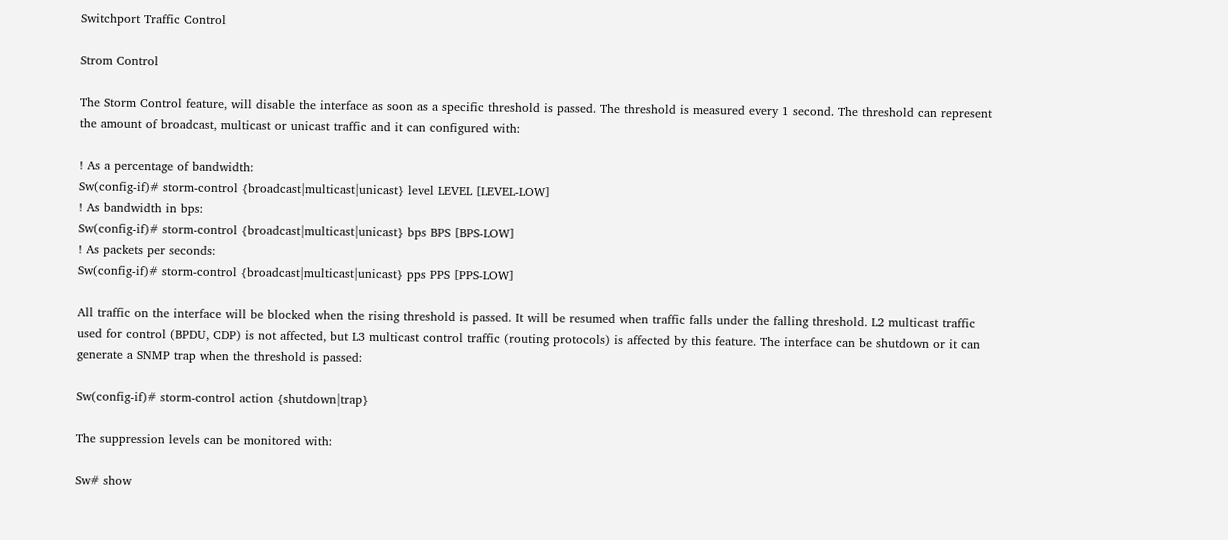Switchport Traffic Control

Strom Control

The Storm Control feature, will disable the interface as soon as a specific threshold is passed. The threshold is measured every 1 second. The threshold can represent the amount of broadcast, multicast or unicast traffic and it can configured with:

! As a percentage of bandwidth:
Sw(config-if)# storm-control {broadcast|multicast|unicast} level LEVEL [LEVEL-LOW]
! As bandwidth in bps:
Sw(config-if)# storm-control {broadcast|multicast|unicast} bps BPS [BPS-LOW]
! As packets per seconds:
Sw(config-if)# storm-control {broadcast|multicast|unicast} pps PPS [PPS-LOW]

All traffic on the interface will be blocked when the rising threshold is passed. It will be resumed when traffic falls under the falling threshold. L2 multicast traffic used for control (BPDU, CDP) is not affected, but L3 multicast control traffic (routing protocols) is affected by this feature. The interface can be shutdown or it can generate a SNMP trap when the threshold is passed:

Sw(config-if)# storm-control action {shutdown|trap}

The suppression levels can be monitored with:

Sw# show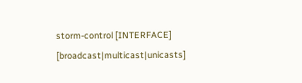storm-control [INTERFACE] [broadcast|multicast|unicasts]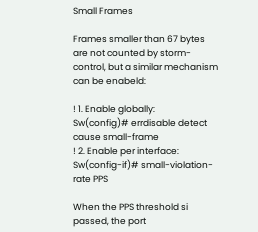Small Frames

Frames smaller than 67 bytes are not counted by storm-control, but a similar mechanism can be enabeld:

! 1. Enable globally:
Sw(config)# errdisable detect cause small-frame
! 2. Enable per interface:
Sw(config-if)# small-violation-rate PPS

When the PPS threshold si passed, the port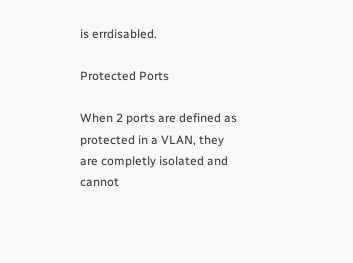is errdisabled.

Protected Ports

When 2 ports are defined as protected in a VLAN, they are completly isolated and cannot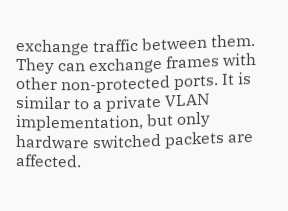exchange traffic between them. They can exchange frames with other non-protected ports. It is similar to a private VLAN implementation, but only hardware switched packets are affected.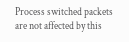Process switched packets are not affected by this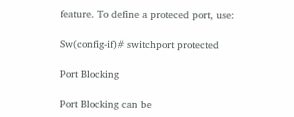feature. To define a proteced port, use:

Sw(config-if)# switchport protected

Port Blocking

Port Blocking can be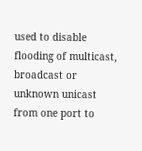used to disable flooding of multicast, broadcast or unknown unicast from one port to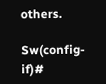others.

Sw(config-if)#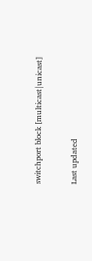switchport block [multicast|unicast]

Last updated